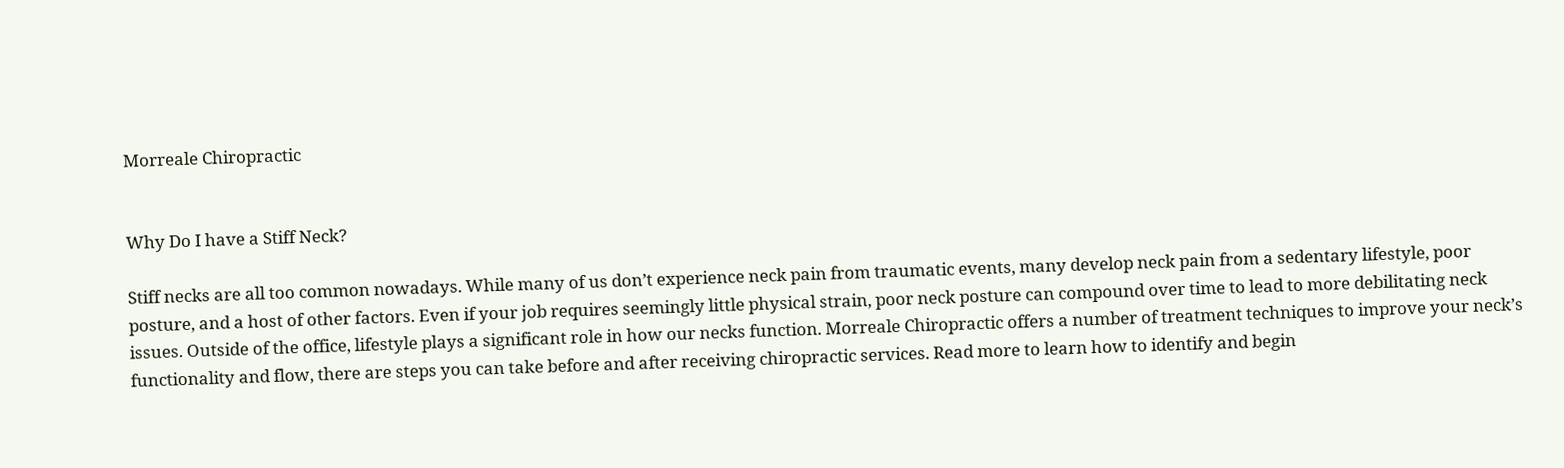Morreale Chiropractic


Why Do I have a Stiff Neck?

Stiff necks are all too common nowadays. While many of us don’t experience neck pain from traumatic events, many develop neck pain from a sedentary lifestyle, poor posture, and a host of other factors. Even if your job requires seemingly little physical strain, poor neck posture can compound over time to lead to more debilitating neck issues. Outside of the office, lifestyle plays a significant role in how our necks function. Morreale Chiropractic offers a number of treatment techniques to improve your neck’s functionality and flow, there are steps you can take before and after receiving chiropractic services. Read more to learn how to identify and begin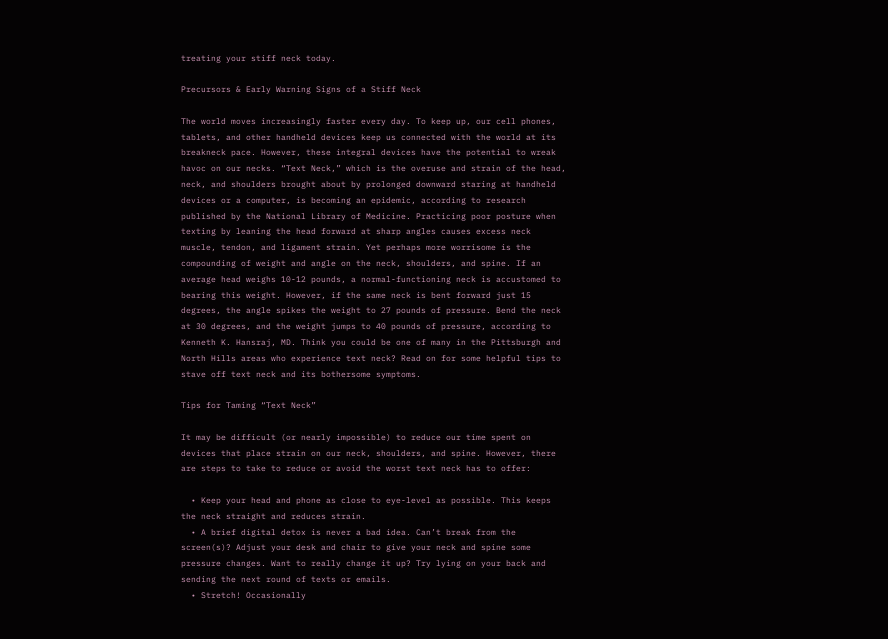treating your stiff neck today.

Precursors & Early Warning Signs of a Stiff Neck

The world moves increasingly faster every day. To keep up, our cell phones, tablets, and other handheld devices keep us connected with the world at its breakneck pace. However, these integral devices have the potential to wreak havoc on our necks. “Text Neck,” which is the overuse and strain of the head, neck, and shoulders brought about by prolonged downward staring at handheld devices or a computer, is becoming an epidemic, according to research published by the National Library of Medicine. Practicing poor posture when texting by leaning the head forward at sharp angles causes excess neck muscle, tendon, and ligament strain. Yet perhaps more worrisome is the compounding of weight and angle on the neck, shoulders, and spine. If an average head weighs 10-12 pounds, a normal-functioning neck is accustomed to bearing this weight. However, if the same neck is bent forward just 15 degrees, the angle spikes the weight to 27 pounds of pressure. Bend the neck at 30 degrees, and the weight jumps to 40 pounds of pressure, according to Kenneth K. Hansraj, MD. Think you could be one of many in the Pittsburgh and North Hills areas who experience text neck? Read on for some helpful tips to stave off text neck and its bothersome symptoms.

Tips for Taming “Text Neck”

It may be difficult (or nearly impossible) to reduce our time spent on devices that place strain on our neck, shoulders, and spine. However, there are steps to take to reduce or avoid the worst text neck has to offer:

  • Keep your head and phone as close to eye-level as possible. This keeps the neck straight and reduces strain.
  • A brief digital detox is never a bad idea. Can’t break from the screen(s)? Adjust your desk and chair to give your neck and spine some pressure changes. Want to really change it up? Try lying on your back and sending the next round of texts or emails.
  • Stretch! Occasionally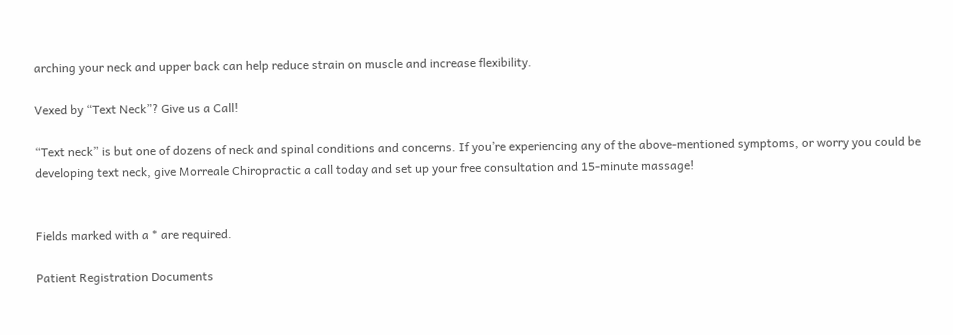arching your neck and upper back can help reduce strain on muscle and increase flexibility.

Vexed by “Text Neck”? Give us a Call!

“Text neck” is but one of dozens of neck and spinal conditions and concerns. If you’re experiencing any of the above-mentioned symptoms, or worry you could be developing text neck, give Morreale Chiropractic a call today and set up your free consultation and 15-minute massage!


Fields marked with a * are required.

Patient Registration Documents